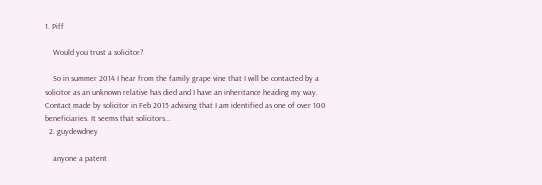1. Piff

    Would you trust a solicitor?

    So in summer 2014 I hear from the family grape vine that I will be contacted by a solicitor as an unknown relative has died and I have an inheritance heading my way. Contact made by solicitor in Feb 2015 advising that I am identified as one of over 100 beneficiaries. It seems that solicitors...
  2. guydewdney

    anyone a patent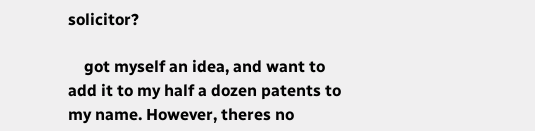solicitor?

    got myself an idea, and want to add it to my half a dozen patents to my name. However, theres no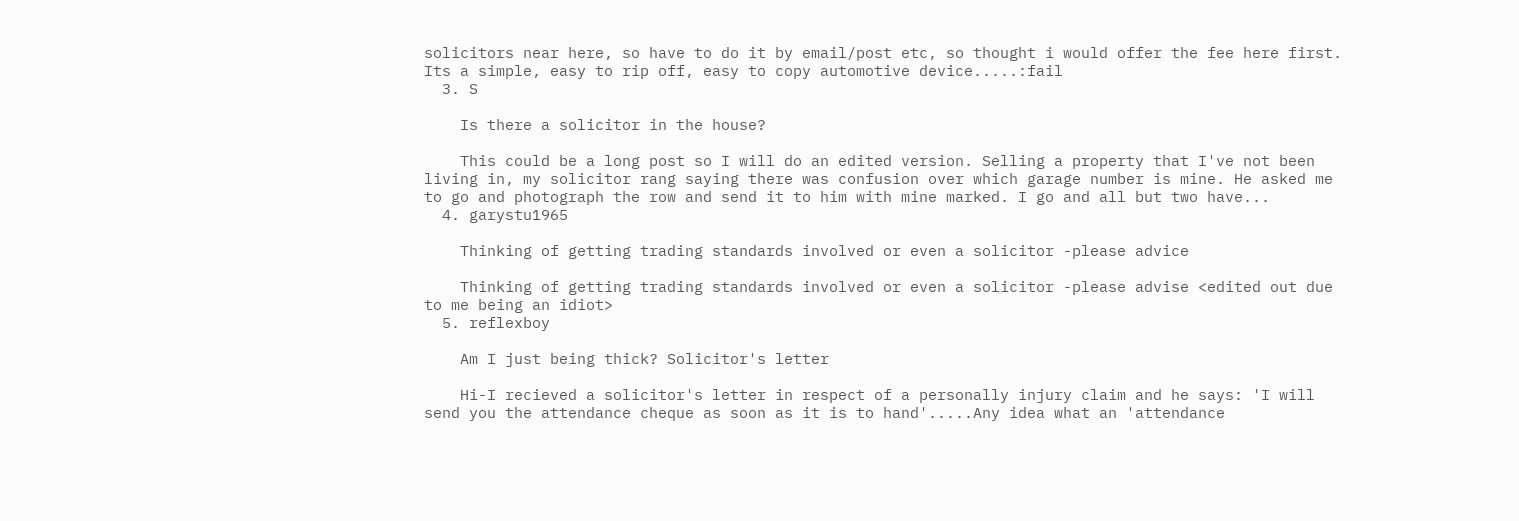solicitors near here, so have to do it by email/post etc, so thought i would offer the fee here first. Its a simple, easy to rip off, easy to copy automotive device.....:fail
  3. S

    Is there a solicitor in the house?

    This could be a long post so I will do an edited version. Selling a property that I've not been living in, my solicitor rang saying there was confusion over which garage number is mine. He asked me to go and photograph the row and send it to him with mine marked. I go and all but two have...
  4. garystu1965

    Thinking of getting trading standards involved or even a solicitor -please advice

    Thinking of getting trading standards involved or even a solicitor -please advise <edited out due to me being an idiot>
  5. reflexboy

    Am I just being thick? Solicitor's letter

    Hi-I recieved a solicitor's letter in respect of a personally injury claim and he says: 'I will send you the attendance cheque as soon as it is to hand'.....Any idea what an 'attendance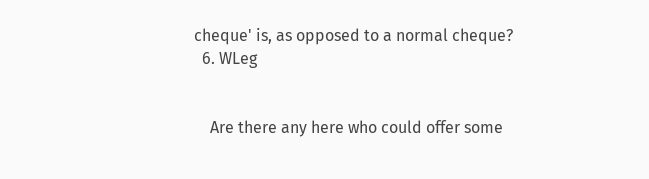cheque' is, as opposed to a normal cheque?
  6. WLeg


    Are there any here who could offer some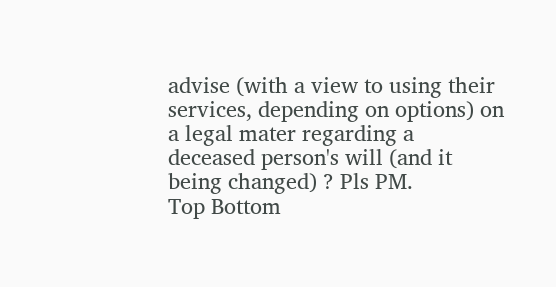advise (with a view to using their services, depending on options) on a legal mater regarding a deceased person's will (and it being changed) ? Pls PM.
Top Bottom